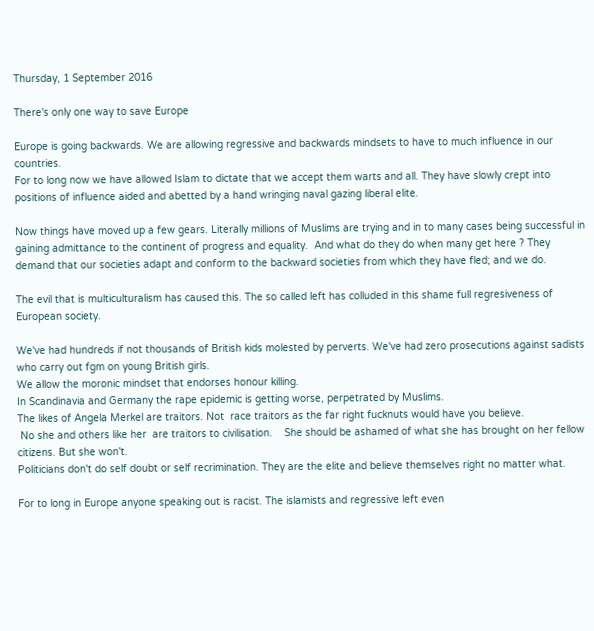Thursday, 1 September 2016

There's only one way to save Europe

Europe is going backwards. We are allowing regressive and backwards mindsets to have to much influence in our countries.
For to long now we have allowed Islam to dictate that we accept them warts and all. They have slowly crept into positions of influence aided and abetted by a hand wringing naval gazing liberal elite.

Now things have moved up a few gears. Literally millions of Muslims are trying and in to many cases being successful in gaining admittance to the continent of progress and equality.  And what do they do when many get here ? They demand that our societies adapt and conform to the backward societies from which they have fled; and we do.

The evil that is multiculturalism has caused this. The so called left has colluded in this shame full regresiveness of European society.

We've had hundreds if not thousands of British kids molested by perverts. We've had zero prosecutions against sadists who carry out fgm on young British girls.
We allow the moronic mindset that endorses honour killing.
In Scandinavia and Germany the rape epidemic is getting worse, perpetrated by Muslims.
The likes of Angela Merkel are traitors. Not  race traitors as the far right fucknuts would have you believe.
 No she and others like her  are traitors to civilisation.    She should be ashamed of what she has brought on her fellow citizens. But she won't.
Politicians don't do self doubt or self recrimination. They are the elite and believe themselves right no matter what.

For to long in Europe anyone speaking out is racist. The islamists and regressive left even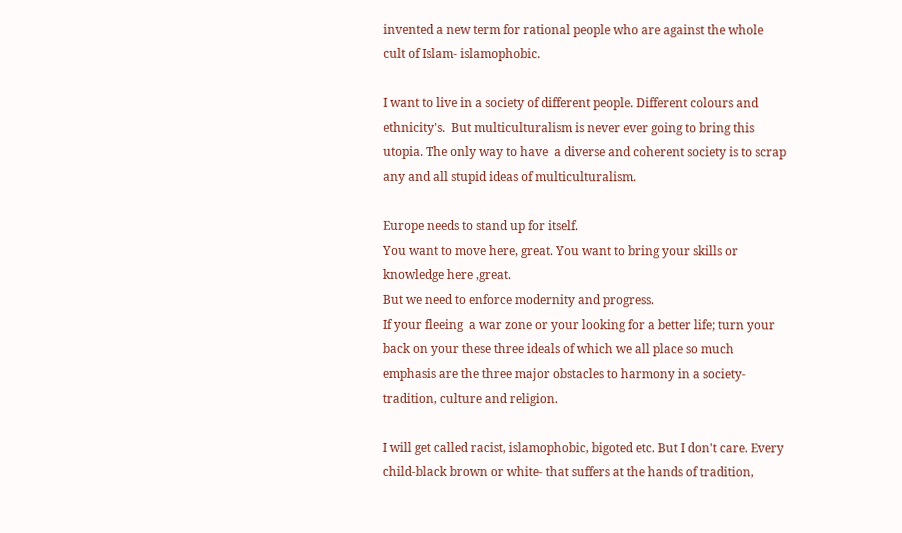invented a new term for rational people who are against the whole cult of Islam- islamophobic.

I want to live in a society of different people. Different colours and ethnicity's.  But multiculturalism is never ever going to bring this utopia. The only way to have  a diverse and coherent society is to scrap any and all stupid ideas of multiculturalism.

Europe needs to stand up for itself.
You want to move here, great. You want to bring your skills or knowledge here ,great.
But we need to enforce modernity and progress.
If your fleeing  a war zone or your looking for a better life; turn your back on your these three ideals of which we all place so much emphasis are the three major obstacles to harmony in a society-tradition, culture and religion.

I will get called racist, islamophobic, bigoted etc. But I don't care. Every child-black brown or white- that suffers at the hands of tradition,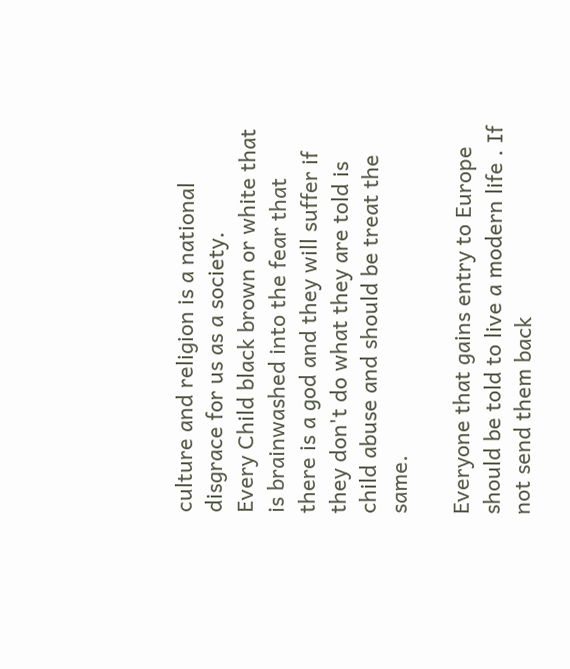culture and religion is a national disgrace for us as a society.
Every Child black brown or white that is brainwashed into the fear that there is a god and they will suffer if they don't do what they are told is child abuse and should be treat the same.

Everyone that gains entry to Europe should be told to live a modern life . If not send them back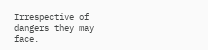Irrespective of dangers they may face.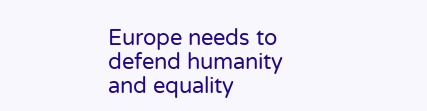Europe needs to defend humanity and equality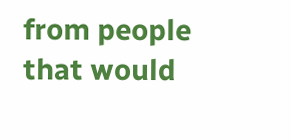from people that would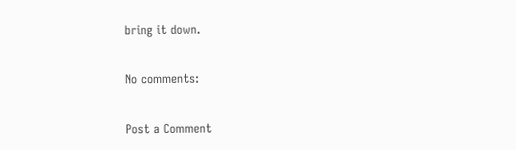bring it down.

No comments:

Post a Comment